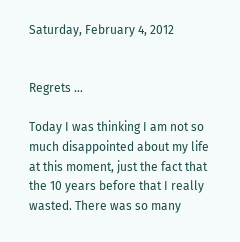Saturday, February 4, 2012


Regrets ...

Today I was thinking I am not so much disappointed about my life at this moment, just the fact that the 10 years before that I really wasted. There was so many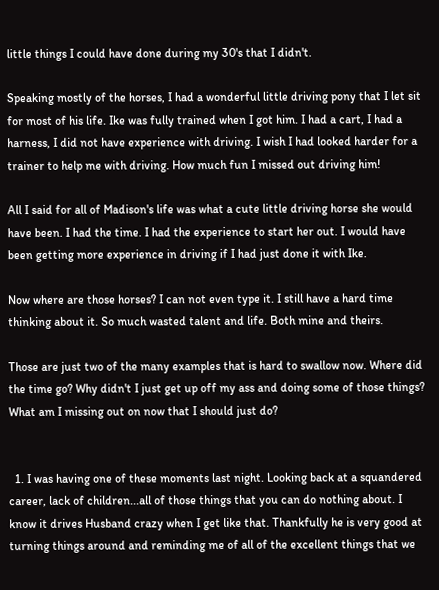little things I could have done during my 30's that I didn't.

Speaking mostly of the horses, I had a wonderful little driving pony that I let sit for most of his life. Ike was fully trained when I got him. I had a cart, I had a harness, I did not have experience with driving. I wish I had looked harder for a trainer to help me with driving. How much fun I missed out driving him!

All I said for all of Madison's life was what a cute little driving horse she would have been. I had the time. I had the experience to start her out. I would have been getting more experience in driving if I had just done it with Ike.

Now where are those horses? I can not even type it. I still have a hard time thinking about it. So much wasted talent and life. Both mine and theirs.

Those are just two of the many examples that is hard to swallow now. Where did the time go? Why didn't I just get up off my ass and doing some of those things? What am I missing out on now that I should just do?


  1. I was having one of these moments last night. Looking back at a squandered career, lack of children...all of those things that you can do nothing about. I know it drives Husband crazy when I get like that. Thankfully he is very good at turning things around and reminding me of all of the excellent things that we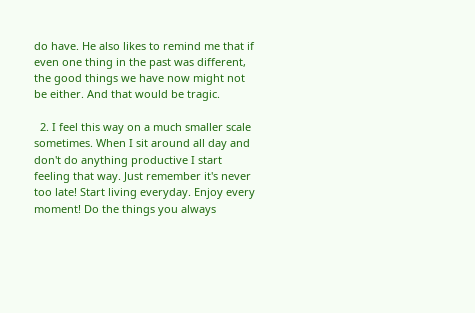do have. He also likes to remind me that if even one thing in the past was different, the good things we have now might not be either. And that would be tragic.

  2. I feel this way on a much smaller scale sometimes. When I sit around all day and don't do anything productive I start feeling that way. Just remember it's never too late! Start living everyday. Enjoy every moment! Do the things you always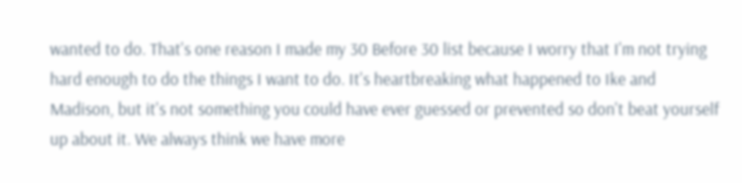wanted to do. That's one reason I made my 30 Before 30 list because I worry that I'm not trying hard enough to do the things I want to do. It's heartbreaking what happened to Ike and Madison, but it's not something you could have ever guessed or prevented so don't beat yourself up about it. We always think we have more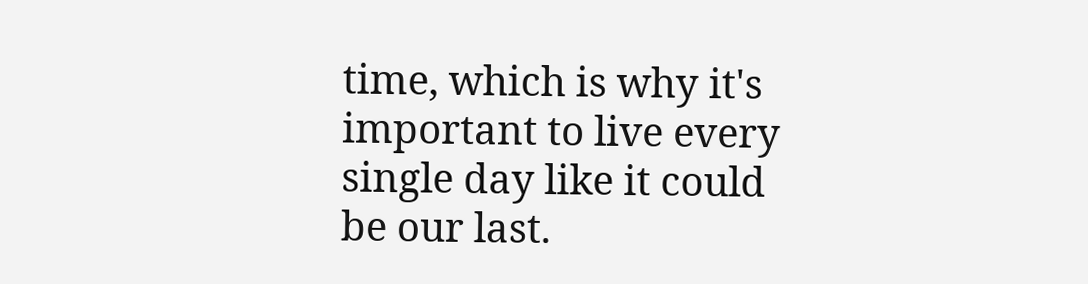time, which is why it's important to live every single day like it could be our last.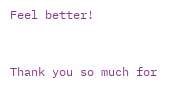Feel better!


Thank you so much for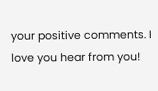your positive comments. I love you hear from you!